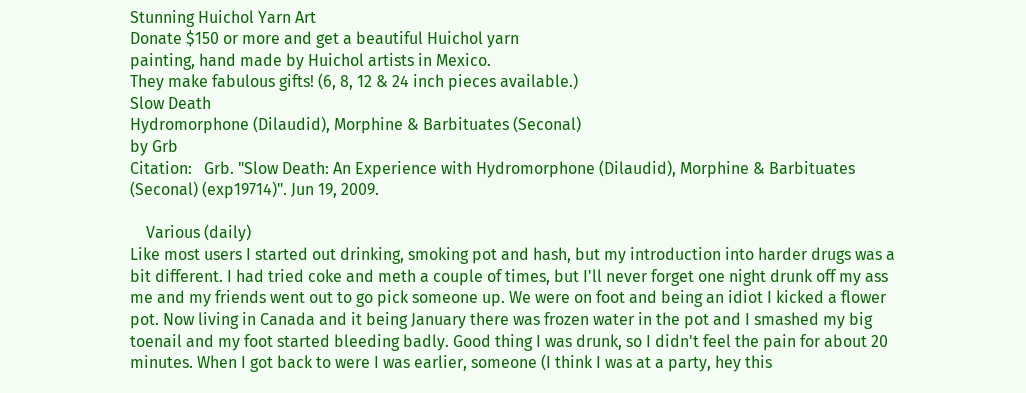Stunning Huichol Yarn Art
Donate $150 or more and get a beautiful Huichol yarn
painting, hand made by Huichol artists in Mexico.
They make fabulous gifts! (6, 8, 12 & 24 inch pieces available.)
Slow Death
Hydromorphone (Dilaudid), Morphine & Barbituates (Seconal)
by Grb
Citation:   Grb. "Slow Death: An Experience with Hydromorphone (Dilaudid), Morphine & Barbituates (Seconal) (exp19714)". Jun 19, 2009.

    Various (daily)
Like most users I started out drinking, smoking pot and hash, but my introduction into harder drugs was a bit different. I had tried coke and meth a couple of times, but I'll never forget one night drunk off my ass me and my friends went out to go pick someone up. We were on foot and being an idiot I kicked a flower pot. Now living in Canada and it being January there was frozen water in the pot and I smashed my big toenail and my foot started bleeding badly. Good thing I was drunk, so I didn't feel the pain for about 20 minutes. When I got back to were I was earlier, someone (I think I was at a party, hey this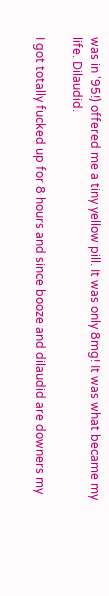was in '95!) offered me a tiny yellow pill. It was only 8mg! It was what became my life. Dilaudid.

I got totally fucked up for 8 hours and since booze and dilaudid are downers my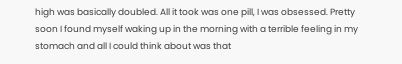high was basically doubled. All it took was one pill, I was obsessed. Pretty soon I found myself waking up in the morning with a terrible feeling in my stomach and all I could think about was that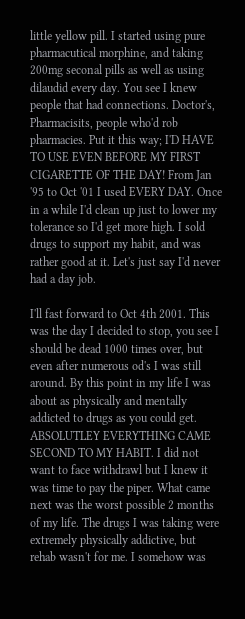little yellow pill. I started using pure pharmacutical morphine, and taking 200mg seconal pills as well as using dilaudid every day. You see I knew people that had connections. Doctor's, Pharmacisits, people who'd rob pharmacies. Put it this way; I'D HAVE TO USE EVEN BEFORE MY FIRST CIGARETTE OF THE DAY! From Jan '95 to Oct '01 I used EVERY DAY. Once in a while I'd clean up just to lower my tolerance so I'd get more high. I sold drugs to support my habit, and was rather good at it. Let's just say I'd never had a day job.

I'll fast forward to Oct 4th 2001. This was the day I decided to stop, you see I should be dead 1000 times over, but even after numerous od's I was still around. By this point in my life I was about as physically and mentally addicted to drugs as you could get. ABSOLUTLEY EVERYTHING CAME SECOND TO MY HABIT. I did not want to face withdrawl but I knew it was time to pay the piper. What came next was the worst possible 2 months of my life. The drugs I was taking were extremely physically addictive, but rehab wasn't for me. I somehow was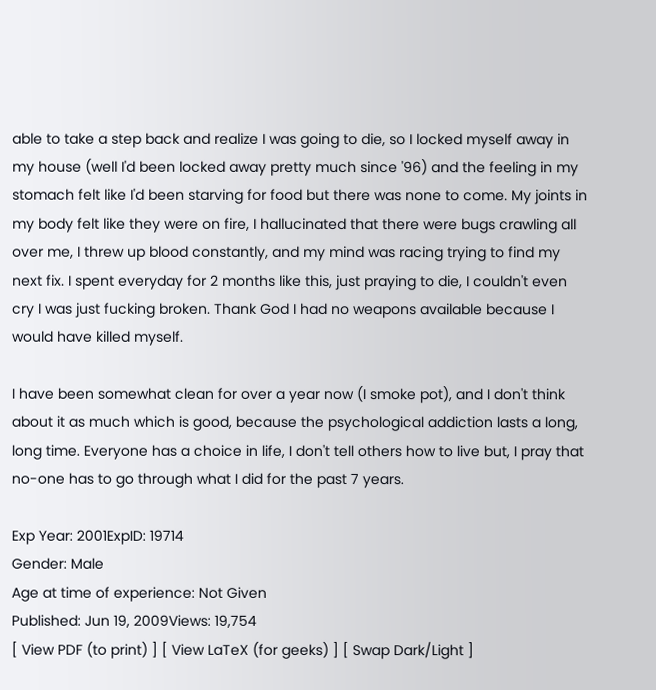able to take a step back and realize I was going to die, so I locked myself away in my house (well I'd been locked away pretty much since '96) and the feeling in my stomach felt like I'd been starving for food but there was none to come. My joints in my body felt like they were on fire, I hallucinated that there were bugs crawling all over me, I threw up blood constantly, and my mind was racing trying to find my next fix. I spent everyday for 2 months like this, just praying to die, I couldn't even cry I was just fucking broken. Thank God I had no weapons available because I would have killed myself.

I have been somewhat clean for over a year now (I smoke pot), and I don't think about it as much which is good, because the psychological addiction lasts a long, long time. Everyone has a choice in life, I don't tell others how to live but, I pray that no-one has to go through what I did for the past 7 years.

Exp Year: 2001ExpID: 19714
Gender: Male
Age at time of experience: Not Given
Published: Jun 19, 2009Views: 19,754
[ View PDF (to print) ] [ View LaTeX (for geeks) ] [ Swap Dark/Light ]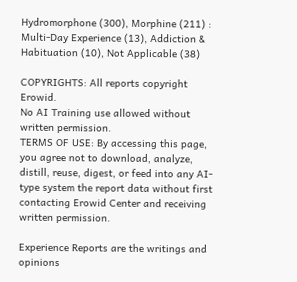Hydromorphone (300), Morphine (211) : Multi-Day Experience (13), Addiction & Habituation (10), Not Applicable (38)

COPYRIGHTS: All reports copyright Erowid.
No AI Training use allowed without written permission.
TERMS OF USE: By accessing this page, you agree not to download, analyze, distill, reuse, digest, or feed into any AI-type system the report data without first contacting Erowid Center and receiving written permission.

Experience Reports are the writings and opinions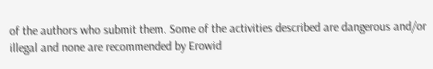of the authors who submit them. Some of the activities described are dangerous and/or illegal and none are recommended by Erowid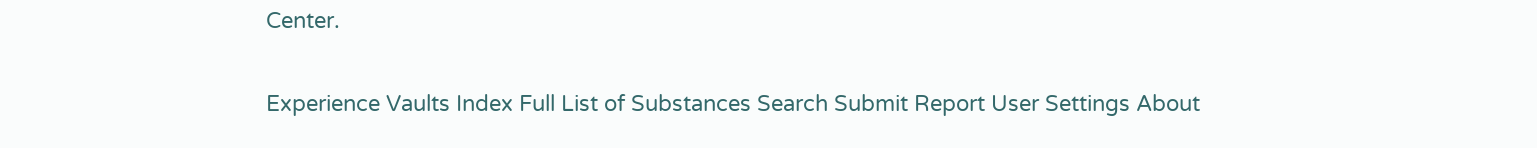Center.

Experience Vaults Index Full List of Substances Search Submit Report User Settings About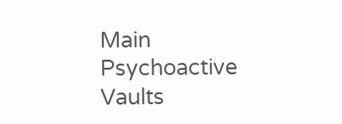Main Psychoactive Vaults